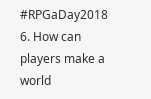#RPGaDay2018 6. How can players make a world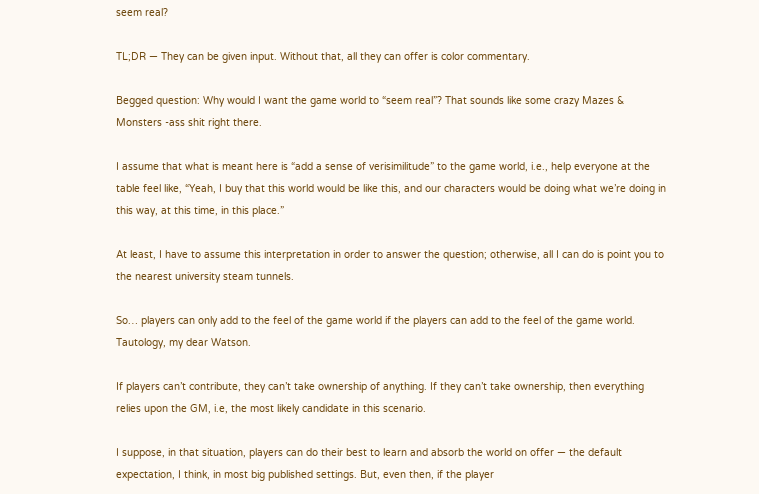seem real?

TL;DR — They can be given input. Without that, all they can offer is color commentary.

Begged question: Why would I want the game world to “seem real”? That sounds like some crazy Mazes & Monsters -ass shit right there.

I assume that what is meant here is “add a sense of verisimilitude” to the game world, i.e., help everyone at the table feel like, “Yeah, I buy that this world would be like this, and our characters would be doing what we’re doing in this way, at this time, in this place.”

At least, I have to assume this interpretation in order to answer the question; otherwise, all I can do is point you to the nearest university steam tunnels.

So… players can only add to the feel of the game world if the players can add to the feel of the game world. Tautology, my dear Watson.

If players can’t contribute, they can’t take ownership of anything. If they can’t take ownership, then everything relies upon the GM, i.e, the most likely candidate in this scenario.

I suppose, in that situation, players can do their best to learn and absorb the world on offer — the default expectation, I think, in most big published settings. But, even then, if the player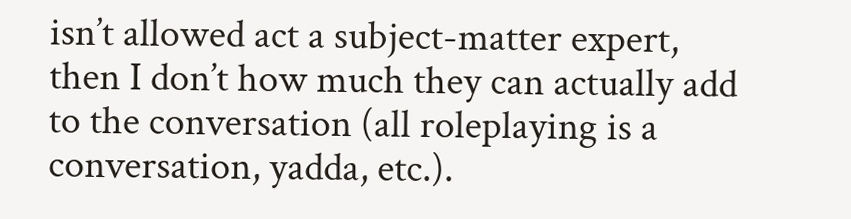isn’t allowed act a subject-matter expert, then I don’t how much they can actually add to the conversation (all roleplaying is a conversation, yadda, etc.).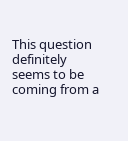This question definitely seems to be coming from a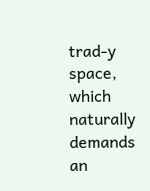trad-y space, which naturally demands an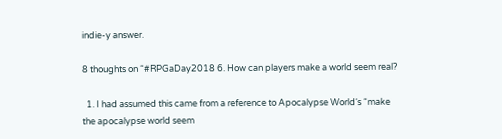indie-y answer.

8 thoughts on “#RPGaDay2018 6. How can players make a world seem real?

  1. I had assumed this came from a reference to Apocalypse World‘s “make the apocalypse world seem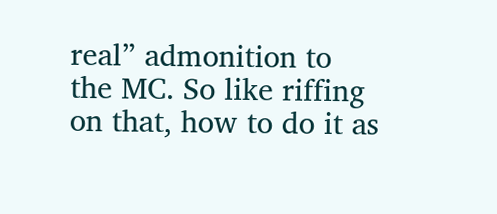real” admonition to the MC. So like riffing on that, how to do it as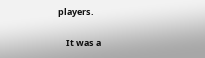players.

    It was a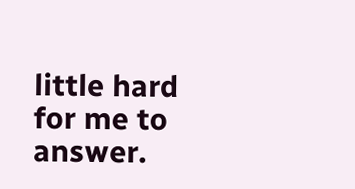little hard for me to answer.